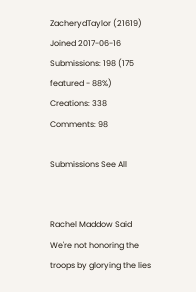ZacherydTaylor (21619)
Joined 2017-06-16
Submissions: 198 (175 featured - 88%)
Creations: 338
Comments: 98

Submissions See All


Rachel Maddow Said
We're not honoring the troops by glorying the lies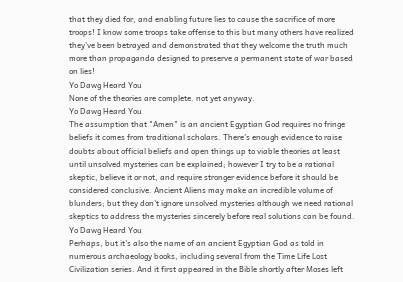that they died for, and enabling future lies to cause the sacrifice of more troops! I know some troops take offense to this but many others have realized they've been betrayed and demonstrated that they welcome the truth much more than propaganda designed to preserve a permanent state of war based on lies!
Yo Dawg Heard You
None of the theories are complete. not yet anyway.
Yo Dawg Heard You
The assumption that "Amen" is an ancient Egyptian God requires no fringe beliefs it comes from traditional scholars. There's enough evidence to raise doubts about official beliefs and open things up to viable theories at least until unsolved mysteries can be explained; however I try to be a rational skeptic, believe it or not, and require stronger evidence before it should be considered conclusive. Ancient Aliens may make an incredible volume of blunders; but they don't ignore unsolved mysteries although we need rational skeptics to address the mysteries sincerely before real solutions can be found.
Yo Dawg Heard You
Perhaps, but it's also the name of an ancient Egyptian God as told in numerous archaeology books, including several from the Time Life Lost Civilization series. And it first appeared in the Bible shortly after Moses left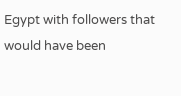Egypt with followers that would have been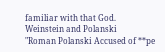familiar with that God.
Weinstein and Polanski
"Roman Polanski Accused of **pe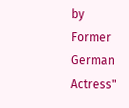by Former German Actress"